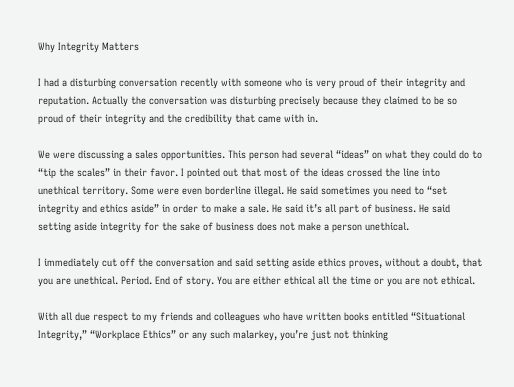Why Integrity Matters

I had a disturbing conversation recently with someone who is very proud of their integrity and reputation. Actually the conversation was disturbing precisely because they claimed to be so proud of their integrity and the credibility that came with in.

We were discussing a sales opportunities. This person had several “ideas” on what they could do to “tip the scales” in their favor. I pointed out that most of the ideas crossed the line into unethical territory. Some were even borderline illegal. He said sometimes you need to “set integrity and ethics aside” in order to make a sale. He said it’s all part of business. He said setting aside integrity for the sake of business does not make a person unethical.

I immediately cut off the conversation and said setting aside ethics proves, without a doubt, that you are unethical. Period. End of story. You are either ethical all the time or you are not ethical.

With all due respect to my friends and colleagues who have written books entitled “Situational Integrity,” “Workplace Ethics” or any such malarkey, you’re just not thinking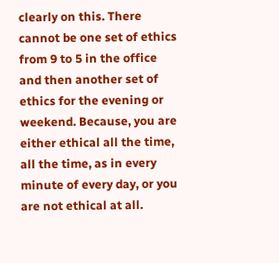clearly on this. There cannot be one set of ethics from 9 to 5 in the office and then another set of ethics for the evening or weekend. Because, you are either ethical all the time, all the time, as in every minute of every day, or you are not ethical at all.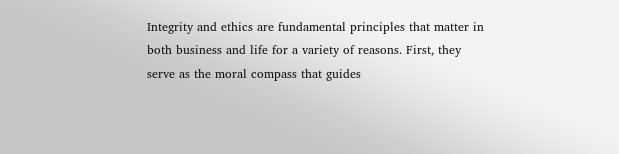Integrity and ethics are fundamental principles that matter in both business and life for a variety of reasons. First, they serve as the moral compass that guides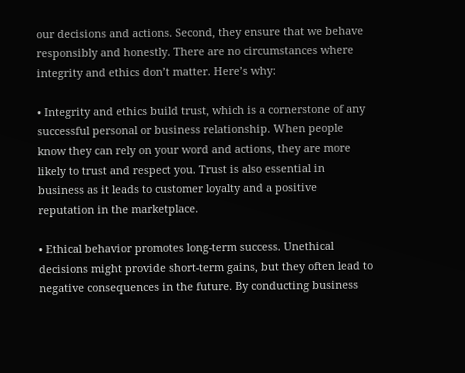our decisions and actions. Second, they ensure that we behave responsibly and honestly. There are no circumstances where integrity and ethics don’t matter. Here’s why:

• Integrity and ethics build trust, which is a cornerstone of any successful personal or business relationship. When people know they can rely on your word and actions, they are more likely to trust and respect you. Trust is also essential in business as it leads to customer loyalty and a positive reputation in the marketplace.

• Ethical behavior promotes long-term success. Unethical decisions might provide short-term gains, but they often lead to negative consequences in the future. By conducting business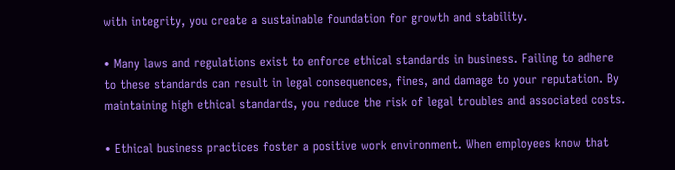with integrity, you create a sustainable foundation for growth and stability.

• Many laws and regulations exist to enforce ethical standards in business. Failing to adhere to these standards can result in legal consequences, fines, and damage to your reputation. By maintaining high ethical standards, you reduce the risk of legal troubles and associated costs.

• Ethical business practices foster a positive work environment. When employees know that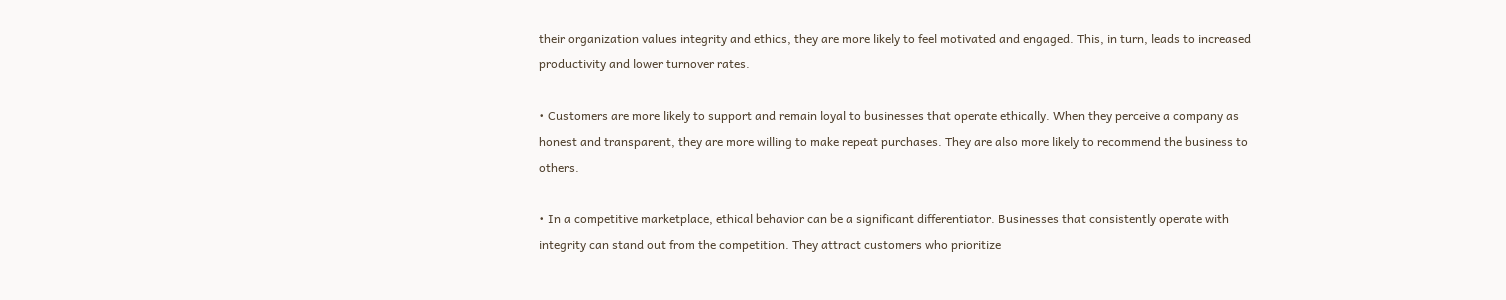their organization values integrity and ethics, they are more likely to feel motivated and engaged. This, in turn, leads to increased productivity and lower turnover rates.

• Customers are more likely to support and remain loyal to businesses that operate ethically. When they perceive a company as honest and transparent, they are more willing to make repeat purchases. They are also more likely to recommend the business to others.

• In a competitive marketplace, ethical behavior can be a significant differentiator. Businesses that consistently operate with integrity can stand out from the competition. They attract customers who prioritize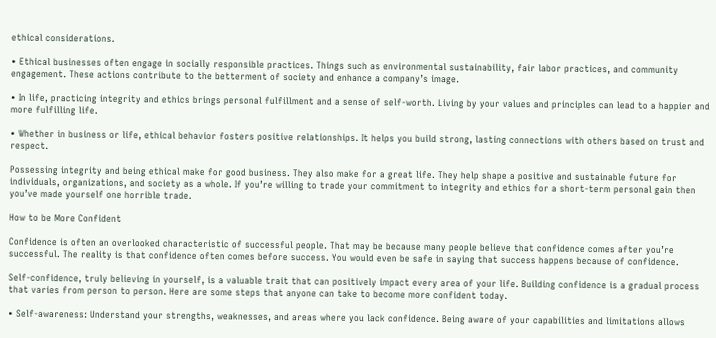ethical considerations.

• Ethical businesses often engage in socially responsible practices. Things such as environmental sustainability, fair labor practices, and community engagement. These actions contribute to the betterment of society and enhance a company’s image.

• In life, practicing integrity and ethics brings personal fulfillment and a sense of self-worth. Living by your values and principles can lead to a happier and more fulfilling life.

• Whether in business or life, ethical behavior fosters positive relationships. It helps you build strong, lasting connections with others based on trust and respect.

Possessing integrity and being ethical make for good business. They also make for a great life. They help shape a positive and sustainable future for individuals, organizations, and society as a whole. If you’re willing to trade your commitment to integrity and ethics for a short-term personal gain then you’ve made yourself one horrible trade.

How to be More Confident

Confidence is often an overlooked characteristic of successful people. That may be because many people believe that confidence comes after you’re successful. The reality is that confidence often comes before success. You would even be safe in saying that success happens because of confidence.

Self-confidence, truly believing in yourself, is a valuable trait that can positively impact every area of your life. Building confidence is a gradual process that varies from person to person. Here are some steps that anyone can take to become more confident today.

• Self-awareness: Understand your strengths, weaknesses, and areas where you lack confidence. Being aware of your capabilities and limitations allows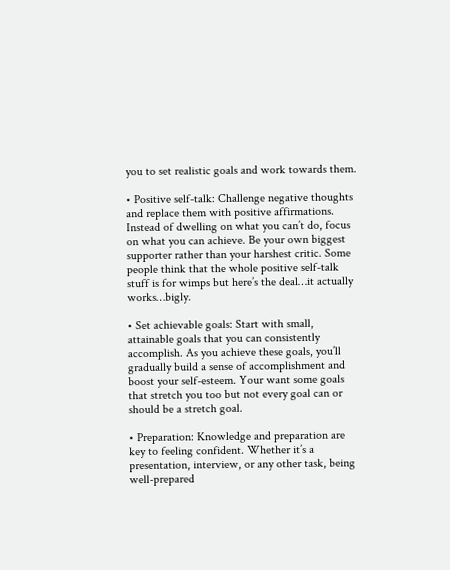you to set realistic goals and work towards them.

• Positive self-talk: Challenge negative thoughts and replace them with positive affirmations. Instead of dwelling on what you can’t do, focus on what you can achieve. Be your own biggest supporter rather than your harshest critic. Some people think that the whole positive self-talk stuff is for wimps but here’s the deal…it actually works…bigly.

• Set achievable goals: Start with small, attainable goals that you can consistently accomplish. As you achieve these goals, you’ll gradually build a sense of accomplishment and boost your self-esteem. Your want some goals that stretch you too but not every goal can or should be a stretch goal.

• Preparation: Knowledge and preparation are key to feeling confident. Whether it’s a presentation, interview, or any other task, being well-prepared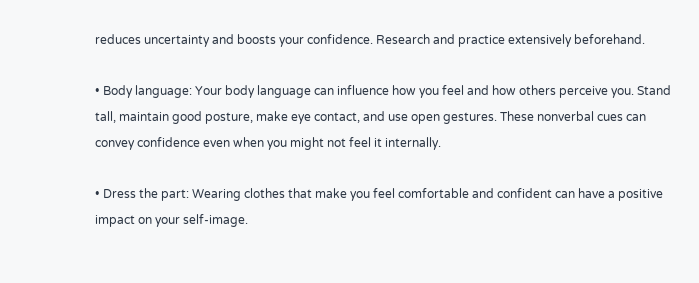reduces uncertainty and boosts your confidence. Research and practice extensively beforehand.

• Body language: Your body language can influence how you feel and how others perceive you. Stand tall, maintain good posture, make eye contact, and use open gestures. These nonverbal cues can convey confidence even when you might not feel it internally.

• Dress the part: Wearing clothes that make you feel comfortable and confident can have a positive impact on your self-image.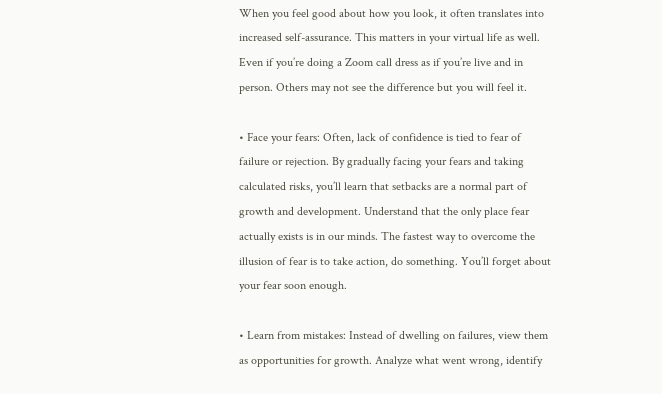When you feel good about how you look, it often translates into increased self-assurance. This matters in your virtual life as well. Even if you’re doing a Zoom call dress as if you’re live and in person. Others may not see the difference but you will feel it.

• Face your fears: Often, lack of confidence is tied to fear of failure or rejection. By gradually facing your fears and taking calculated risks, you’ll learn that setbacks are a normal part of growth and development. Understand that the only place fear actually exists is in our minds. The fastest way to overcome the illusion of fear is to take action, do something. You’ll forget about your fear soon enough.

• Learn from mistakes: Instead of dwelling on failures, view them as opportunities for growth. Analyze what went wrong, identify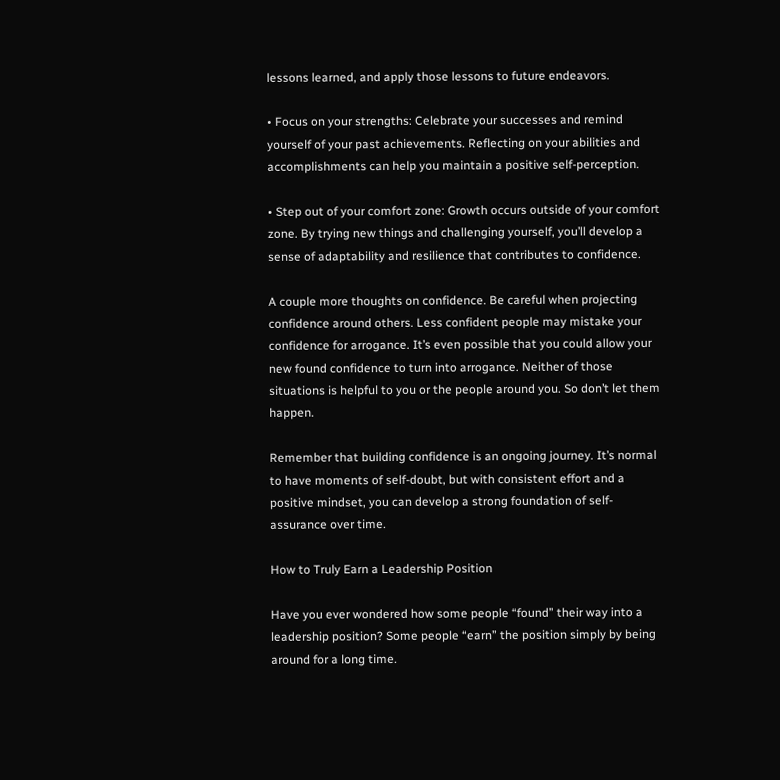lessons learned, and apply those lessons to future endeavors.

• Focus on your strengths: Celebrate your successes and remind yourself of your past achievements. Reflecting on your abilities and accomplishments can help you maintain a positive self-perception.

• Step out of your comfort zone: Growth occurs outside of your comfort zone. By trying new things and challenging yourself, you’ll develop a sense of adaptability and resilience that contributes to confidence.

A couple more thoughts on confidence. Be careful when projecting confidence around others. Less confident people may mistake your confidence for arrogance. It’s even possible that you could allow your new found confidence to turn into arrogance. Neither of those situations is helpful to you or the people around you. So don’t let them happen.

Remember that building confidence is an ongoing journey. It’s normal to have moments of self-doubt, but with consistent effort and a positive mindset, you can develop a strong foundation of self-assurance over time.

How to Truly Earn a Leadership Position

Have you ever wondered how some people “found” their way into a leadership position? Some people “earn” the position simply by being around for a long time.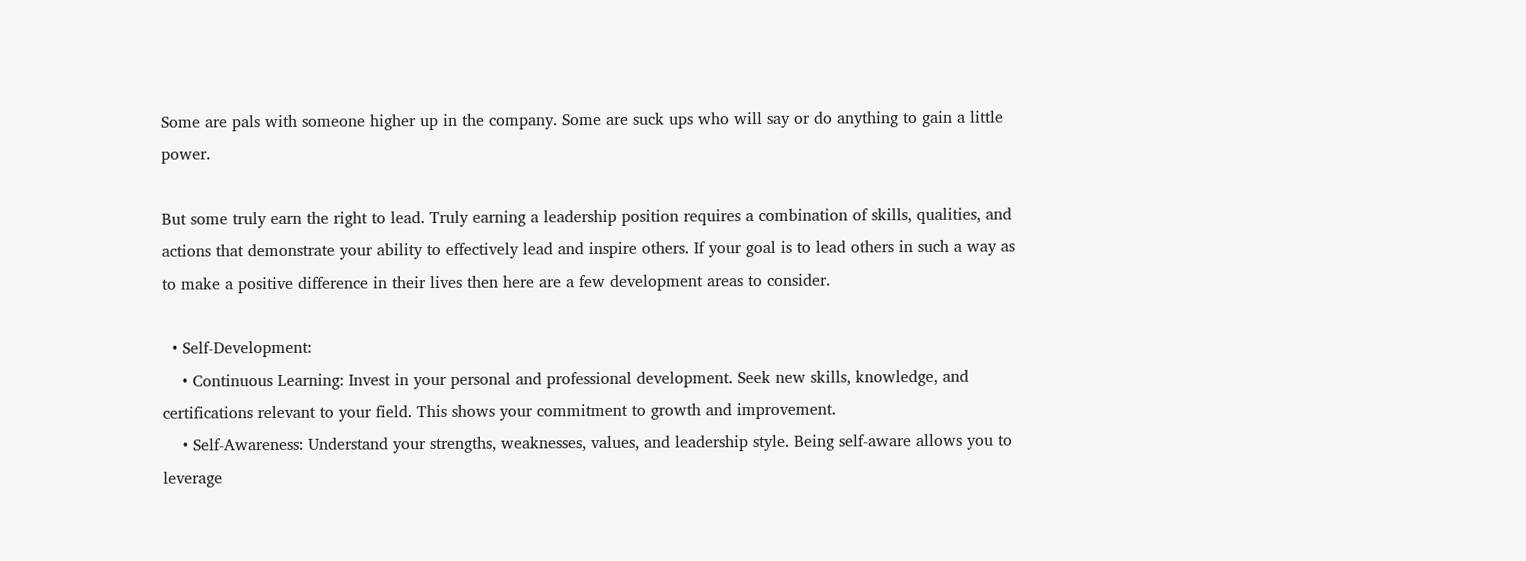Some are pals with someone higher up in the company. Some are suck ups who will say or do anything to gain a little power.

But some truly earn the right to lead. Truly earning a leadership position requires a combination of skills, qualities, and actions that demonstrate your ability to effectively lead and inspire others. If your goal is to lead others in such a way as to make a positive difference in their lives then here are a few development areas to consider.

  • Self-Development:
    • Continuous Learning: Invest in your personal and professional development. Seek new skills, knowledge, and certifications relevant to your field. This shows your commitment to growth and improvement.
    • Self-Awareness: Understand your strengths, weaknesses, values, and leadership style. Being self-aware allows you to leverage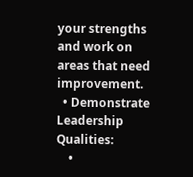your strengths and work on areas that need improvement.
  • Demonstrate Leadership Qualities:
    •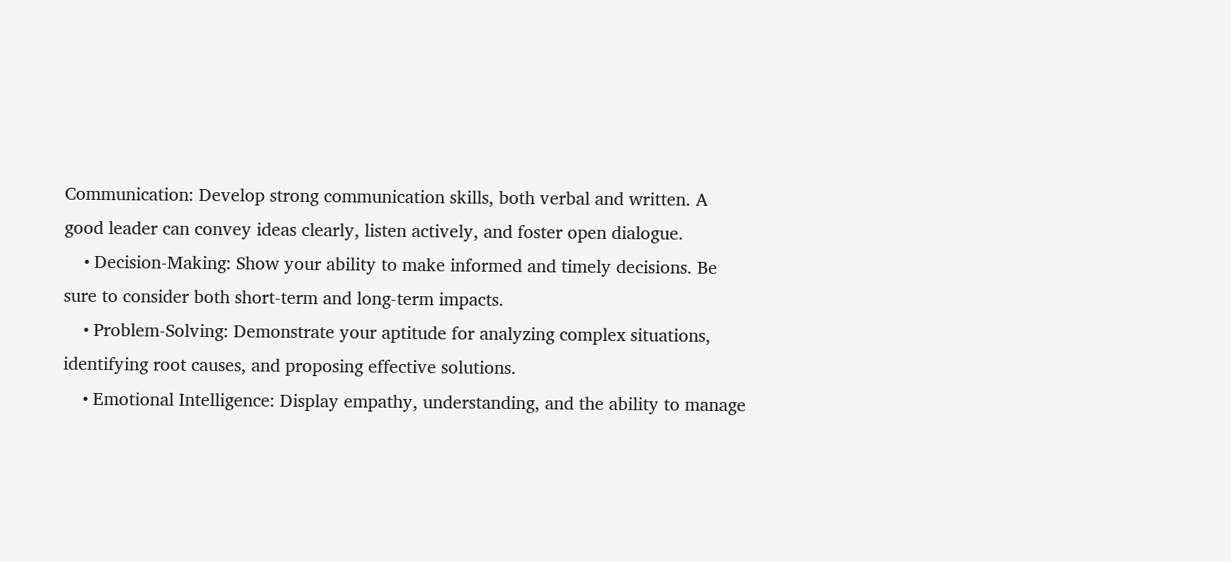Communication: Develop strong communication skills, both verbal and written. A good leader can convey ideas clearly, listen actively, and foster open dialogue.
    • Decision-Making: Show your ability to make informed and timely decisions. Be sure to consider both short-term and long-term impacts.
    • Problem-Solving: Demonstrate your aptitude for analyzing complex situations, identifying root causes, and proposing effective solutions.
    • Emotional Intelligence: Display empathy, understanding, and the ability to manage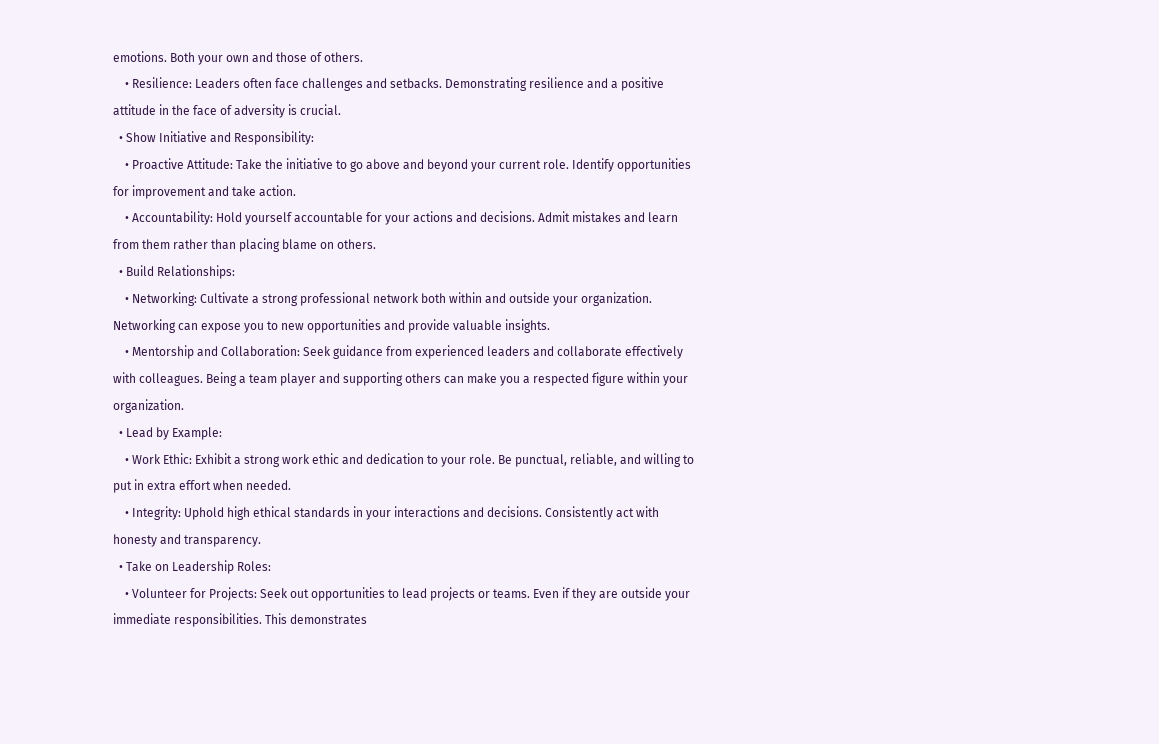emotions. Both your own and those of others.
    • Resilience: Leaders often face challenges and setbacks. Demonstrating resilience and a positive attitude in the face of adversity is crucial.
  • Show Initiative and Responsibility:
    • Proactive Attitude: Take the initiative to go above and beyond your current role. Identify opportunities for improvement and take action.
    • Accountability: Hold yourself accountable for your actions and decisions. Admit mistakes and learn from them rather than placing blame on others.
  • Build Relationships:
    • Networking: Cultivate a strong professional network both within and outside your organization. Networking can expose you to new opportunities and provide valuable insights.
    • Mentorship and Collaboration: Seek guidance from experienced leaders and collaborate effectively with colleagues. Being a team player and supporting others can make you a respected figure within your organization.
  • Lead by Example:
    • Work Ethic: Exhibit a strong work ethic and dedication to your role. Be punctual, reliable, and willing to put in extra effort when needed.
    • Integrity: Uphold high ethical standards in your interactions and decisions. Consistently act with honesty and transparency.
  • Take on Leadership Roles:
    • Volunteer for Projects: Seek out opportunities to lead projects or teams. Even if they are outside your immediate responsibilities. This demonstrates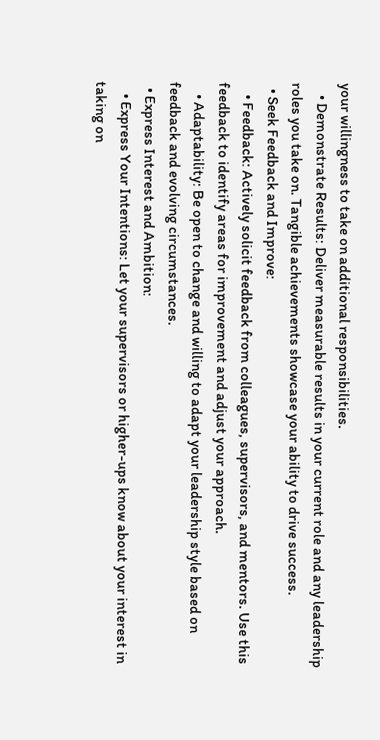your willingness to take on additional responsibilities.
    • Demonstrate Results: Deliver measurable results in your current role and any leadership roles you take on. Tangible achievements showcase your ability to drive success.
  • Seek Feedback and Improve:
    • Feedback: Actively solicit feedback from colleagues, supervisors, and mentors. Use this feedback to identify areas for improvement and adjust your approach.
    • Adaptability: Be open to change and willing to adapt your leadership style based on feedback and evolving circumstances.
  • Express Interest and Ambition:
    • Express Your Intentions: Let your supervisors or higher-ups know about your interest in taking on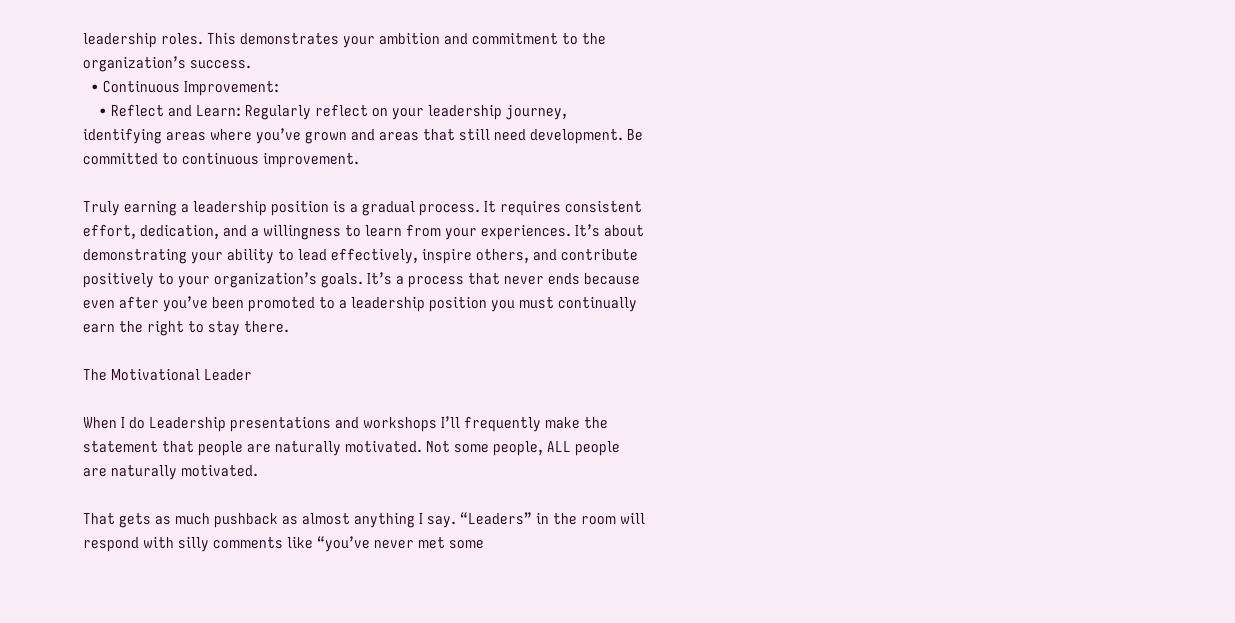leadership roles. This demonstrates your ambition and commitment to the organization’s success.
  • Continuous Improvement:
    • Reflect and Learn: Regularly reflect on your leadership journey, identifying areas where you’ve grown and areas that still need development. Be committed to continuous improvement.

Truly earning a leadership position is a gradual process. It requires consistent effort, dedication, and a willingness to learn from your experiences. It’s about demonstrating your ability to lead effectively, inspire others, and contribute positively to your organization’s goals. It’s a process that never ends because even after you’ve been promoted to a leadership position you must continually earn the right to stay there.

The Motivational Leader

When I do Leadership presentations and workshops I’ll frequently make the statement that people are naturally motivated. Not some people, ALL people are naturally motivated.

That gets as much pushback as almost anything I say. “Leaders” in the room will respond with silly comments like “you’ve never met some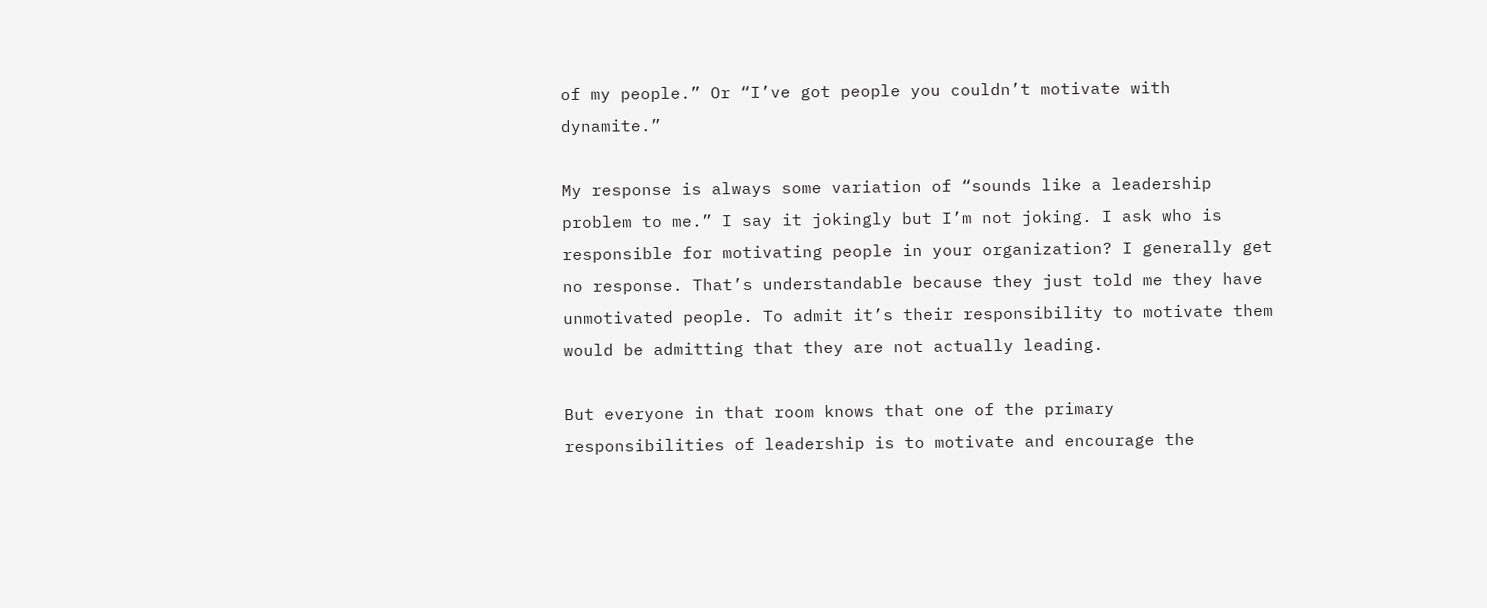of my people.” Or “I’ve got people you couldn’t motivate with dynamite.”

My response is always some variation of “sounds like a leadership problem to me.” I say it jokingly but I’m not joking. I ask who is responsible for motivating people in your organization? I generally get no response. That’s understandable because they just told me they have unmotivated people. To admit it’s their responsibility to motivate them would be admitting that they are not actually leading.

But everyone in that room knows that one of the primary responsibilities of leadership is to motivate and encourage the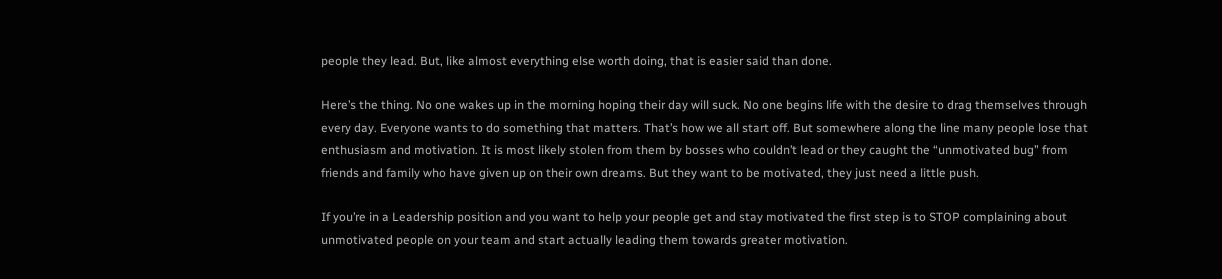people they lead. But, like almost everything else worth doing, that is easier said than done.

Here’s the thing. No one wakes up in the morning hoping their day will suck. No one begins life with the desire to drag themselves through every day. Everyone wants to do something that matters. That’s how we all start off. But somewhere along the line many people lose that enthusiasm and motivation. It is most likely stolen from them by bosses who couldn’t lead or they caught the “unmotivated bug” from friends and family who have given up on their own dreams. But they want to be motivated, they just need a little push.

If you’re in a Leadership position and you want to help your people get and stay motivated the first step is to STOP complaining about unmotivated people on your team and start actually leading them towards greater motivation.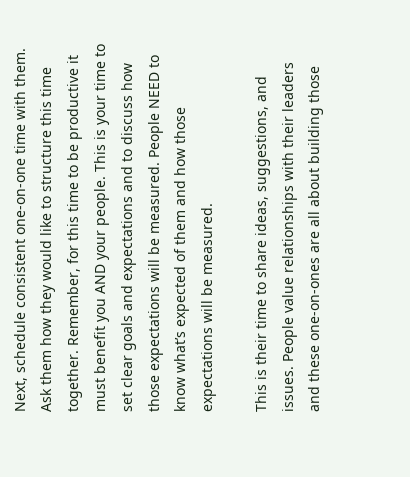Next, schedule consistent one-on-one time with them. Ask them how they would like to structure this time together. Remember, for this time to be productive it must benefit you AND your people. This is your time to set clear goals and expectations and to discuss how those expectations will be measured. People NEED to know what’s expected of them and how those expectations will be measured.

This is their time to share ideas, suggestions, and issues. People value relationships with their leaders and these one-on-ones are all about building those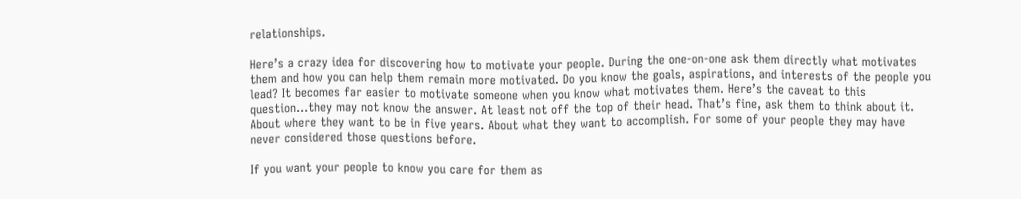relationships.

Here’s a crazy idea for discovering how to motivate your people. During the one-on-one ask them directly what motivates them and how you can help them remain more motivated. Do you know the goals, aspirations, and interests of the people you lead? It becomes far easier to motivate someone when you know what motivates them. Here’s the caveat to this question…they may not know the answer. At least not off the top of their head. That’s fine, ask them to think about it. About where they want to be in five years. About what they want to accomplish. For some of your people they may have never considered those questions before.

If you want your people to know you care for them as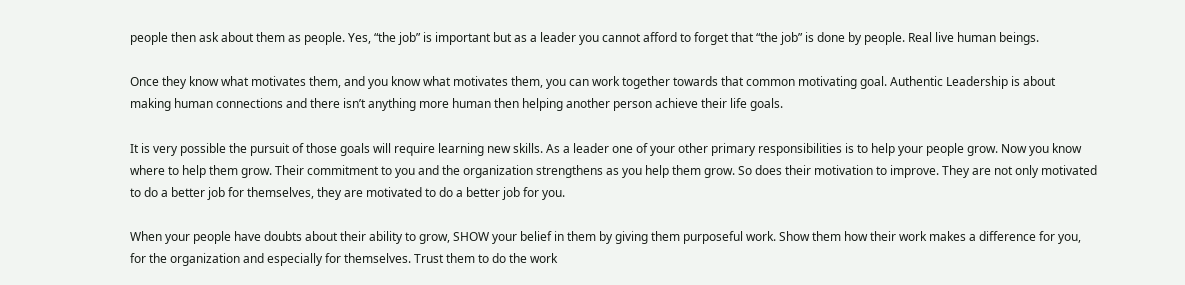people then ask about them as people. Yes, “the job” is important but as a leader you cannot afford to forget that “the job” is done by people. Real live human beings.

Once they know what motivates them, and you know what motivates them, you can work together towards that common motivating goal. Authentic Leadership is about making human connections and there isn’t anything more human then helping another person achieve their life goals.

It is very possible the pursuit of those goals will require learning new skills. As a leader one of your other primary responsibilities is to help your people grow. Now you know where to help them grow. Their commitment to you and the organization strengthens as you help them grow. So does their motivation to improve. They are not only motivated to do a better job for themselves, they are motivated to do a better job for you.

When your people have doubts about their ability to grow, SHOW your belief in them by giving them purposeful work. Show them how their work makes a difference for you, for the organization and especially for themselves. Trust them to do the work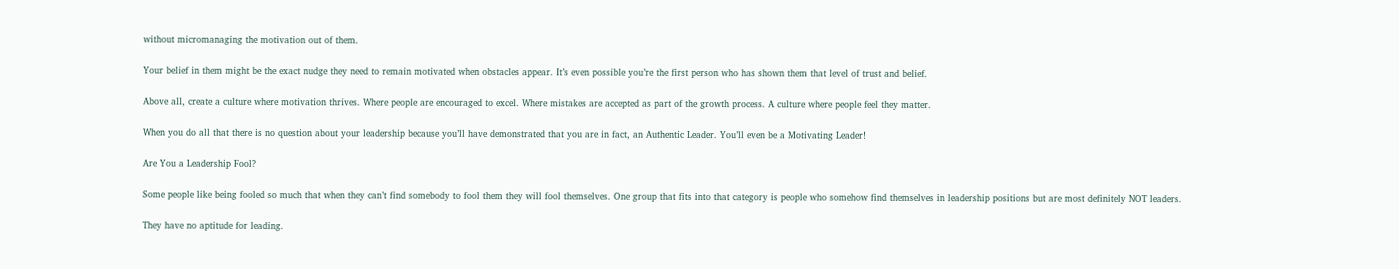without micromanaging the motivation out of them.

Your belief in them might be the exact nudge they need to remain motivated when obstacles appear. It’s even possible you’re the first person who has shown them that level of trust and belief.

Above all, create a culture where motivation thrives. Where people are encouraged to excel. Where mistakes are accepted as part of the growth process. A culture where people feel they matter.

When you do all that there is no question about your leadership because you’ll have demonstrated that you are in fact, an Authentic Leader. You’ll even be a Motivating Leader!

Are You a Leadership Fool?

Some people like being fooled so much that when they can’t find somebody to fool them they will fool themselves. One group that fits into that category is people who somehow find themselves in leadership positions but are most definitely NOT leaders.

They have no aptitude for leading.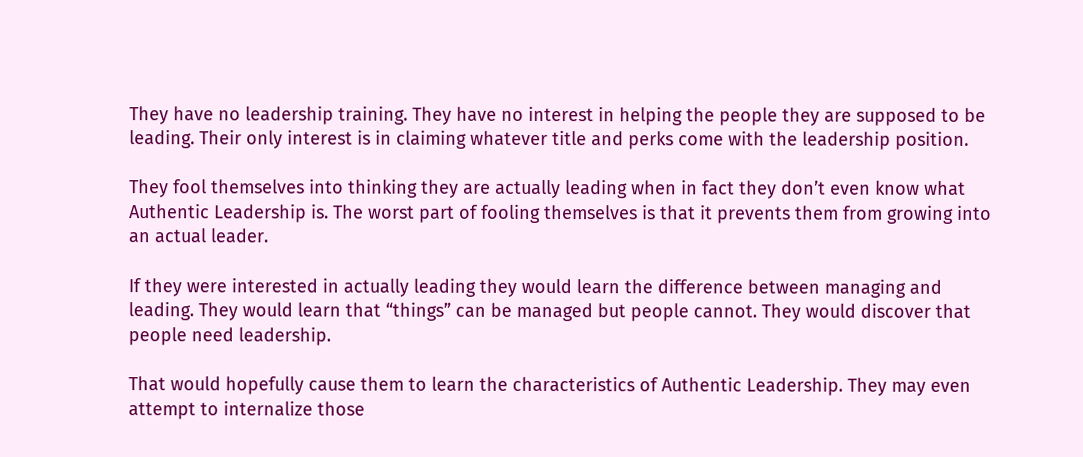They have no leadership training. They have no interest in helping the people they are supposed to be leading. Their only interest is in claiming whatever title and perks come with the leadership position.

They fool themselves into thinking they are actually leading when in fact they don’t even know what Authentic Leadership is. The worst part of fooling themselves is that it prevents them from growing into an actual leader.

If they were interested in actually leading they would learn the difference between managing and leading. They would learn that “things” can be managed but people cannot. They would discover that people need leadership.

That would hopefully cause them to learn the characteristics of Authentic Leadership. They may even attempt to internalize those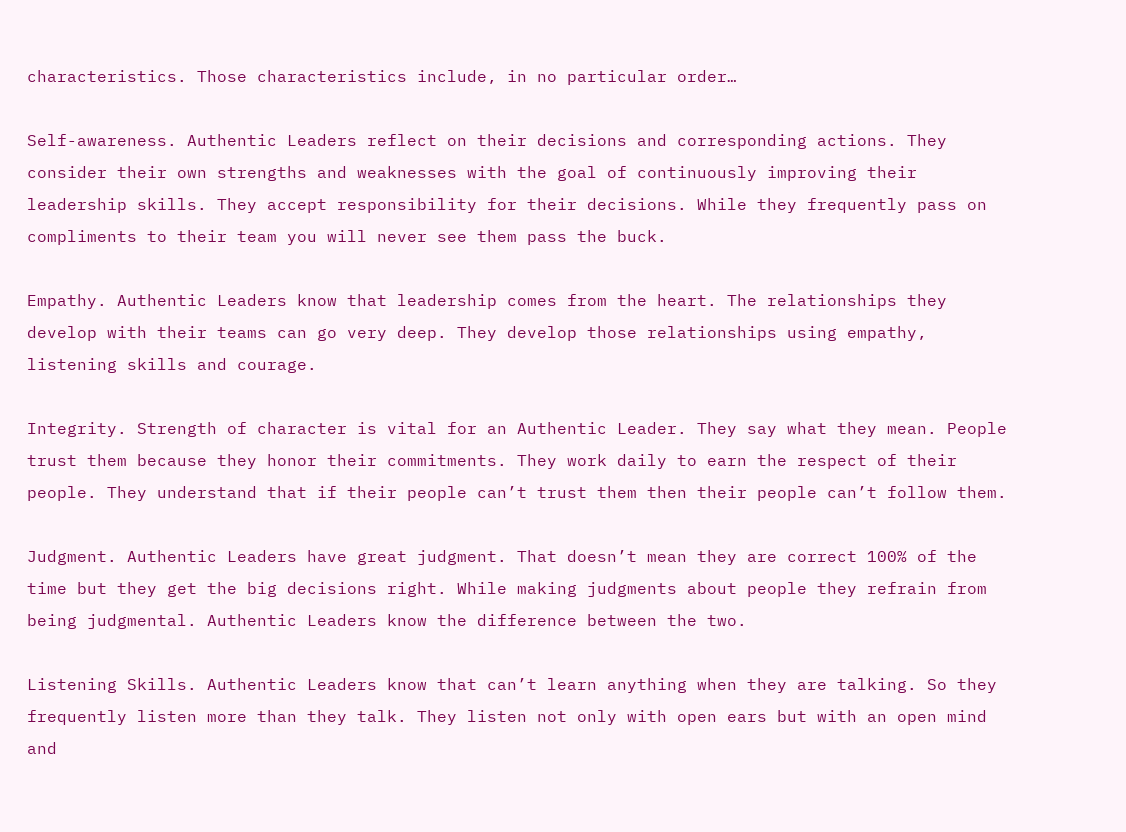characteristics. Those characteristics include, in no particular order…

Self-awareness. Authentic Leaders reflect on their decisions and corresponding actions. They consider their own strengths and weaknesses with the goal of continuously improving their leadership skills. They accept responsibility for their decisions. While they frequently pass on compliments to their team you will never see them pass the buck.

Empathy. Authentic Leaders know that leadership comes from the heart. The relationships they develop with their teams can go very deep. They develop those relationships using empathy, listening skills and courage.

Integrity. Strength of character is vital for an Authentic Leader. They say what they mean. People trust them because they honor their commitments. They work daily to earn the respect of their people. They understand that if their people can’t trust them then their people can’t follow them.

Judgment. Authentic Leaders have great judgment. That doesn’t mean they are correct 100% of the time but they get the big decisions right. While making judgments about people they refrain from being judgmental. Authentic Leaders know the difference between the two.

Listening Skills. Authentic Leaders know that can’t learn anything when they are talking. So they frequently listen more than they talk. They listen not only with open ears but with an open mind and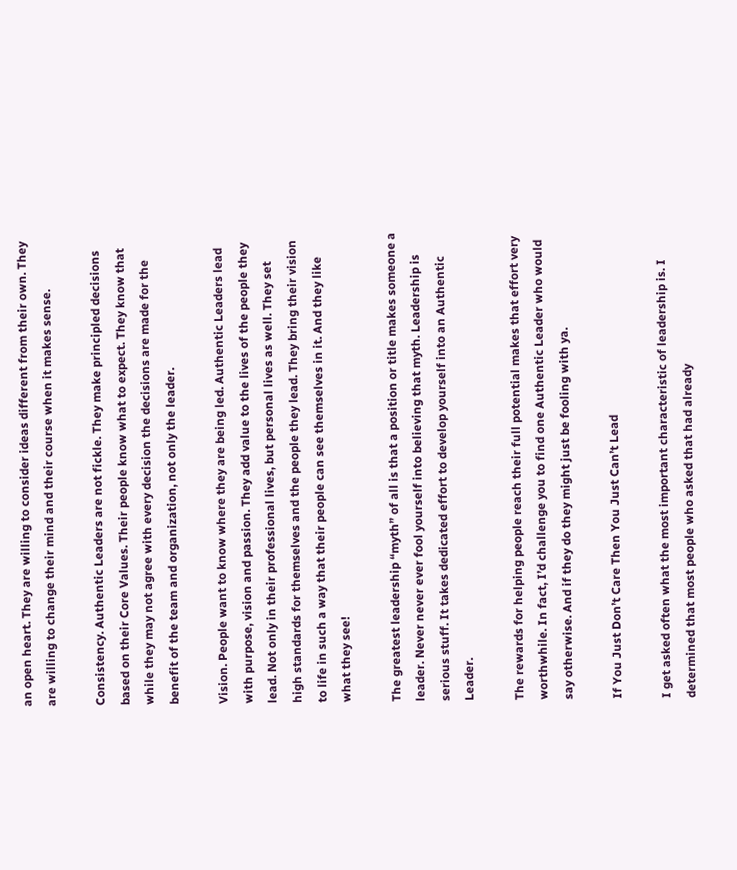an open heart. They are willing to consider ideas different from their own. They are willing to change their mind and their course when it makes sense.

Consistency. Authentic Leaders are not fickle. They make principled decisions based on their Core Values. Their people know what to expect. They know that while they may not agree with every decision the decisions are made for the benefit of the team and organization, not only the leader.

Vision. People want to know where they are being led. Authentic Leaders lead with purpose, vision and passion. They add value to the lives of the people they lead. Not only in their professional lives, but personal lives as well. They set high standards for themselves and the people they lead. They bring their vision to life in such a way that their people can see themselves in it. And they like what they see!

The greatest leadership “myth” of all is that a position or title makes someone a leader. Never never ever fool yourself into believing that myth. Leadership is serious stuff. It takes dedicated effort to develop yourself into an Authentic Leader.

The rewards for helping people reach their full potential makes that effort very worthwhile. In fact, I’d challenge you to find one Authentic Leader who would say otherwise. And if they do they might just be fooling with ya.

If You Just Don’t Care Then You Just Can’t Lead

I get asked often what the most important characteristic of leadership is. I determined that most people who asked that had already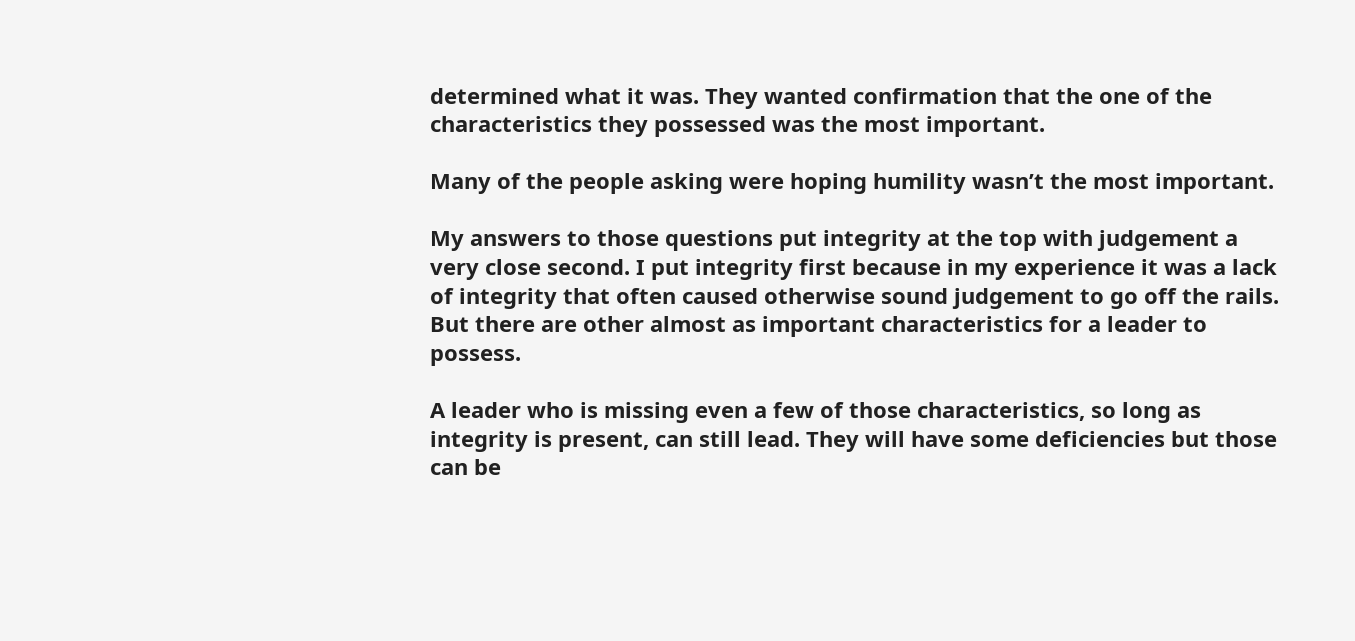determined what it was. They wanted confirmation that the one of the characteristics they possessed was the most important.

Many of the people asking were hoping humility wasn’t the most important.

My answers to those questions put integrity at the top with judgement a very close second. I put integrity first because in my experience it was a lack of integrity that often caused otherwise sound judgement to go off the rails. But there are other almost as important characteristics for a leader to possess.

A leader who is missing even a few of those characteristics, so long as integrity is present, can still lead. They will have some deficiencies but those can be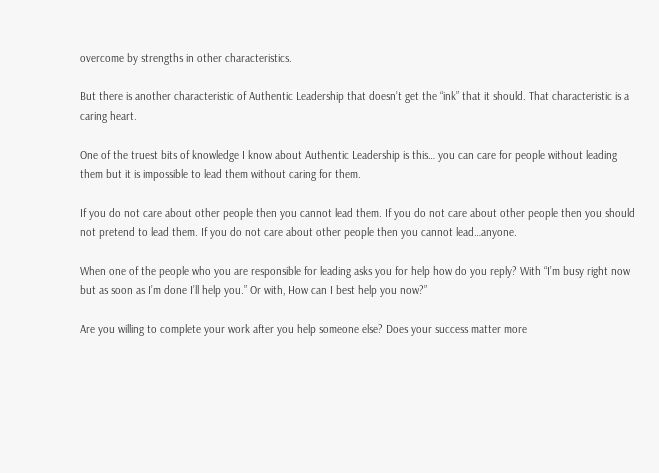overcome by strengths in other characteristics.

But there is another characteristic of Authentic Leadership that doesn’t get the “ink” that it should. That characteristic is a caring heart.

One of the truest bits of knowledge I know about Authentic Leadership is this… you can care for people without leading them but it is impossible to lead them without caring for them.

If you do not care about other people then you cannot lead them. If you do not care about other people then you should not pretend to lead them. If you do not care about other people then you cannot lead…anyone.

When one of the people who you are responsible for leading asks you for help how do you reply? With “I’m busy right now but as soon as I’m done I’ll help you.” Or with, How can I best help you now?”

Are you willing to complete your work after you help someone else? Does your success matter more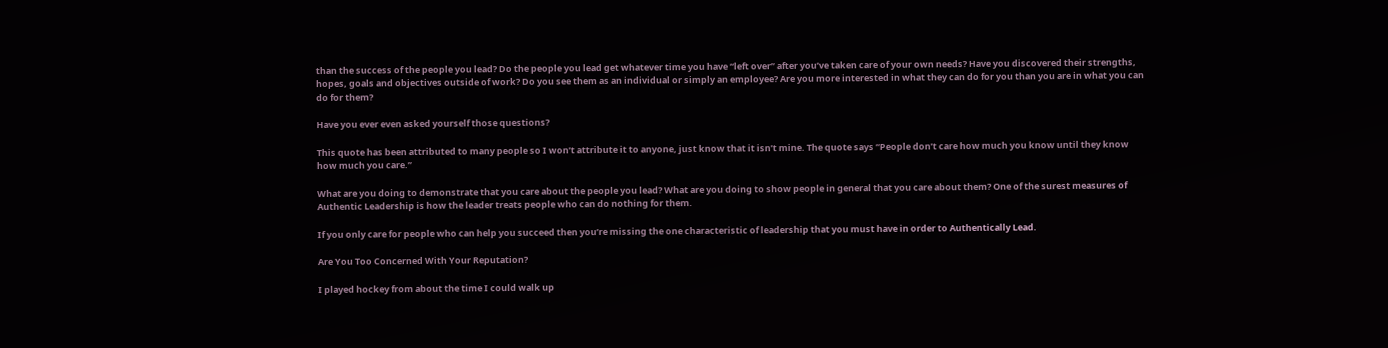than the success of the people you lead? Do the people you lead get whatever time you have “left over” after you’ve taken care of your own needs? Have you discovered their strengths, hopes, goals and objectives outside of work? Do you see them as an individual or simply an employee? Are you more interested in what they can do for you than you are in what you can do for them?

Have you ever even asked yourself those questions?

This quote has been attributed to many people so I won’t attribute it to anyone, just know that it isn’t mine. The quote says “People don’t care how much you know until they know how much you care.”

What are you doing to demonstrate that you care about the people you lead? What are you doing to show people in general that you care about them? One of the surest measures of Authentic Leadership is how the leader treats people who can do nothing for them.

If you only care for people who can help you succeed then you’re missing the one characteristic of leadership that you must have in order to Authentically Lead.

Are You Too Concerned With Your Reputation?

I played hockey from about the time I could walk up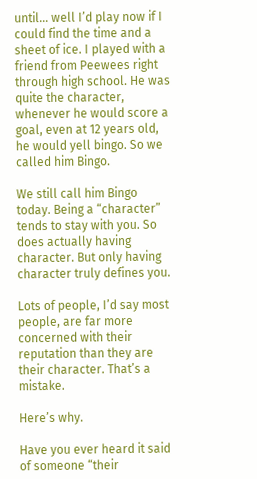until… well I’d play now if I could find the time and a sheet of ice. I played with a friend from Peewees right through high school. He was quite the character, whenever he would score a goal, even at 12 years old, he would yell bingo. So we called him Bingo.

We still call him Bingo today. Being a “character” tends to stay with you. So does actually having character. But only having character truly defines you.

Lots of people, I’d say most people, are far more concerned with their reputation than they are their character. That’s a mistake.

Here’s why.

Have you ever heard it said of someone “their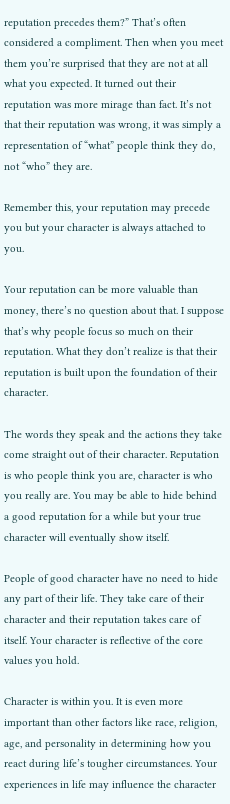reputation precedes them?” That’s often considered a compliment. Then when you meet them you’re surprised that they are not at all what you expected. It turned out their reputation was more mirage than fact. It’s not that their reputation was wrong, it was simply a representation of “what” people think they do, not “who” they are.

Remember this, your reputation may precede you but your character is always attached to you.

Your reputation can be more valuable than money, there’s no question about that. I suppose that’s why people focus so much on their reputation. What they don’t realize is that their reputation is built upon the foundation of their character.

The words they speak and the actions they take come straight out of their character. Reputation is who people think you are, character is who you really are. You may be able to hide behind a good reputation for a while but your true character will eventually show itself.

People of good character have no need to hide any part of their life. They take care of their character and their reputation takes care of itself. Your character is reflective of the core values you hold.

Character is within you. It is even more important than other factors like race, religion, age, and personality in determining how you react during life’s tougher circumstances. Your experiences in life may influence the character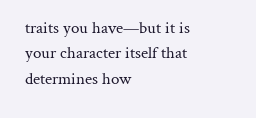traits you have—but it is your character itself that determines how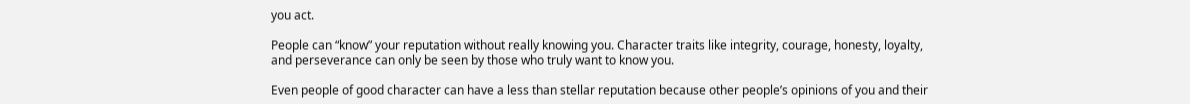you act.

People can “know” your reputation without really knowing you. Character traits like integrity, courage, honesty, loyalty, and perseverance can only be seen by those who truly want to know you.

Even people of good character can have a less than stellar reputation because other people’s opinions of you and their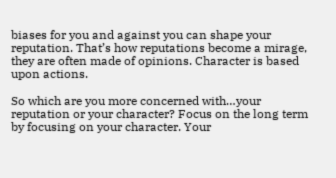biases for you and against you can shape your reputation. That’s how reputations become a mirage, they are often made of opinions. Character is based upon actions.

So which are you more concerned with…your reputation or your character? Focus on the long term by focusing on your character. Your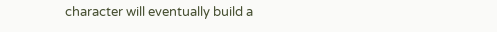character will eventually build a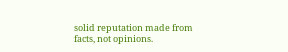solid reputation made from facts, not opinions.